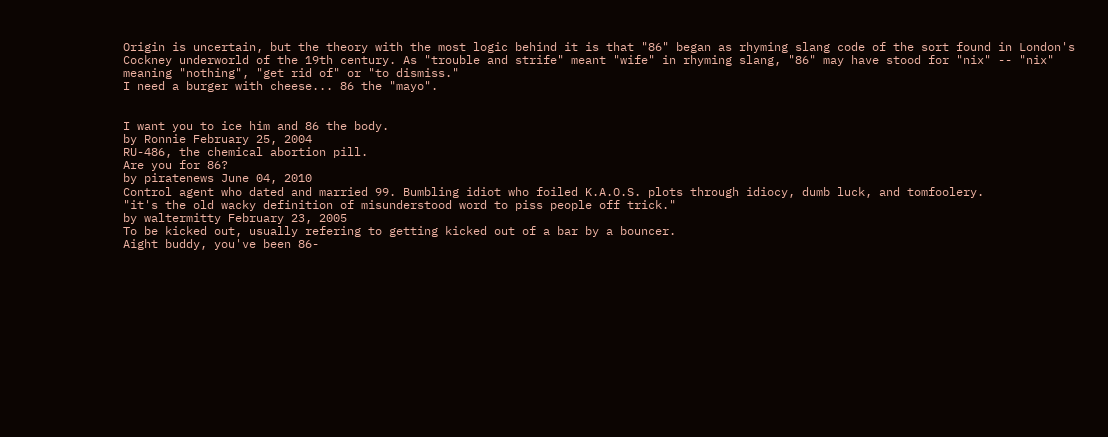Origin is uncertain, but the theory with the most logic behind it is that "86" began as rhyming slang code of the sort found in London's Cockney underworld of the 19th century. As "trouble and strife" meant "wife" in rhyming slang, "86" may have stood for "nix" -- "nix" meaning "nothing", "get rid of" or "to dismiss."
I need a burger with cheese... 86 the "mayo".


I want you to ice him and 86 the body.
by Ronnie February 25, 2004
RU-486, the chemical abortion pill.
Are you for 86?
by piratenews June 04, 2010
Control agent who dated and married 99. Bumbling idiot who foiled K.A.O.S. plots through idiocy, dumb luck, and tomfoolery.
"it's the old wacky definition of misunderstood word to piss people off trick."
by waltermitty February 23, 2005
To be kicked out, usually refering to getting kicked out of a bar by a bouncer.
Aight buddy, you've been 86-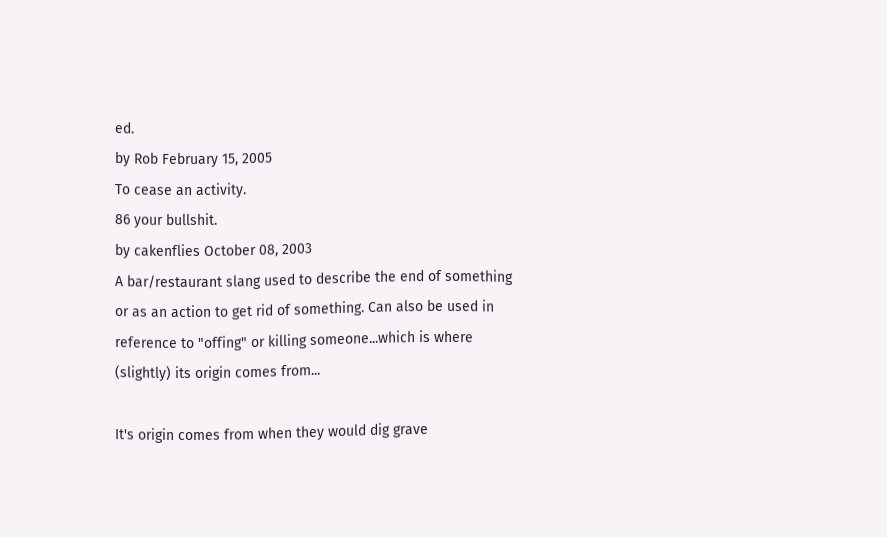ed.
by Rob February 15, 2005
To cease an activity.
86 your bullshit.
by cakenflies October 08, 2003
A bar/restaurant slang used to describe the end of something or as an action to get rid of something. Can also be used in reference to "offing" or killing someone...which is where (slightly) its origin comes from...

It's origin comes from when they would dig grave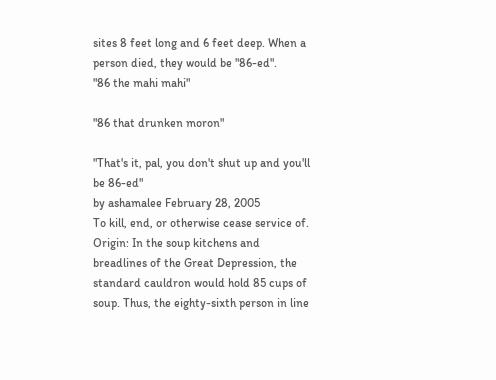sites 8 feet long and 6 feet deep. When a person died, they would be "86-ed".
"86 the mahi mahi"

"86 that drunken moron"

"That's it, pal, you don't shut up and you'll be 86-ed"
by ashamalee February 28, 2005
To kill, end, or otherwise cease service of.
Origin: In the soup kitchens and breadlines of the Great Depression, the standard cauldron would hold 85 cups of soup. Thus, the eighty-sixth person in line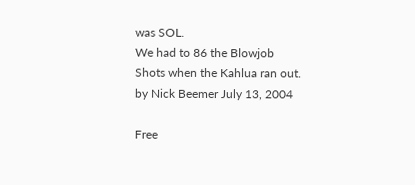was SOL.
We had to 86 the Blowjob Shots when the Kahlua ran out.
by Nick Beemer July 13, 2004

Free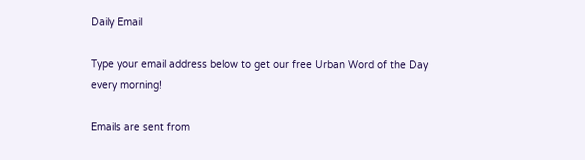Daily Email

Type your email address below to get our free Urban Word of the Day every morning!

Emails are sent from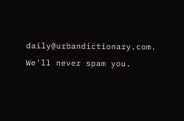daily@urbandictionary.com. We'll never spam you.